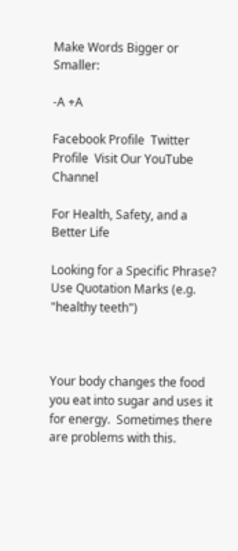Make Words Bigger or Smaller:

-A +A

Facebook Profile  Twitter Profile  Visit Our YouTube Channel

For Health, Safety, and a Better Life

Looking for a Specific Phrase? Use Quotation Marks (e.g. "healthy teeth")



Your body changes the food you eat into sugar and uses it for energy.  Sometimes there are problems with this.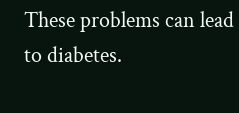These problems can lead to diabetes.